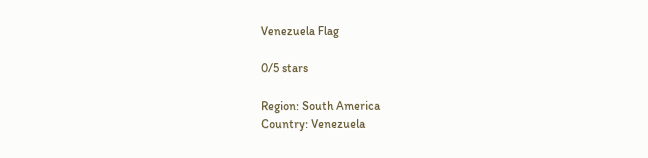Venezuela Flag

0/5 stars

Region: South America
Country: Venezuela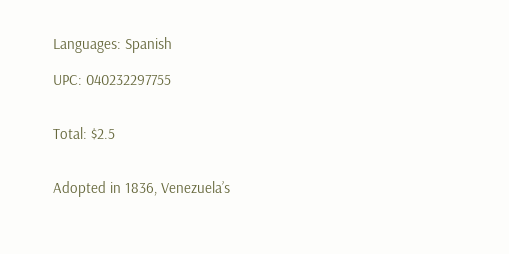Languages: Spanish

UPC: 040232297755


Total: $2.5


Adopted in 1836, Venezuela’s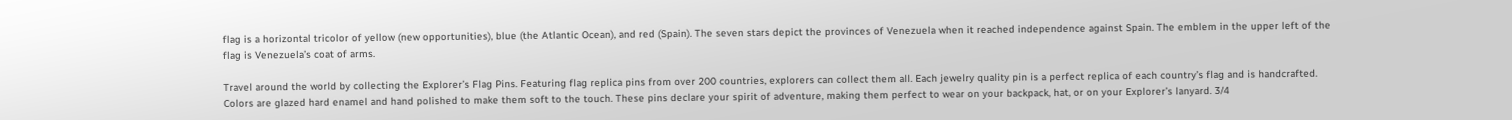flag is a horizontal tricolor of yellow (new opportunities), blue (the Atlantic Ocean), and red (Spain). The seven stars depict the provinces of Venezuela when it reached independence against Spain. The emblem in the upper left of the flag is Venezuela’s coat of arms.

Travel around the world by collecting the Explorer’s Flag Pins. Featuring flag replica pins from over 200 countries, explorers can collect them all. Each jewelry quality pin is a perfect replica of each country’s flag and is handcrafted. Colors are glazed hard enamel and hand polished to make them soft to the touch. These pins declare your spirit of adventure, making them perfect to wear on your backpack, hat, or on your Explorer’s lanyard. 3/4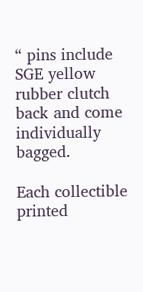“ pins include SGE yellow rubber clutch back and come individually bagged.

Each collectible printed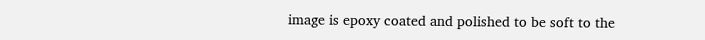image is epoxy coated and polished to be soft to the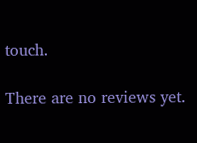touch.

There are no reviews yet.